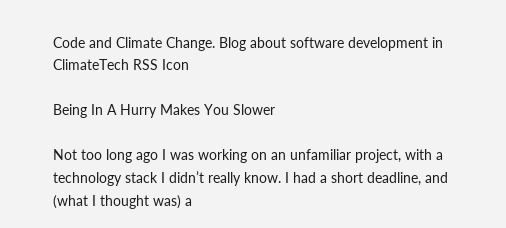Code and Climate Change. Blog about software development in ClimateTech RSS Icon

Being In A Hurry Makes You Slower

Not too long ago I was working on an unfamiliar project, with a technology stack I didn’t really know. I had a short deadline, and (what I thought was) a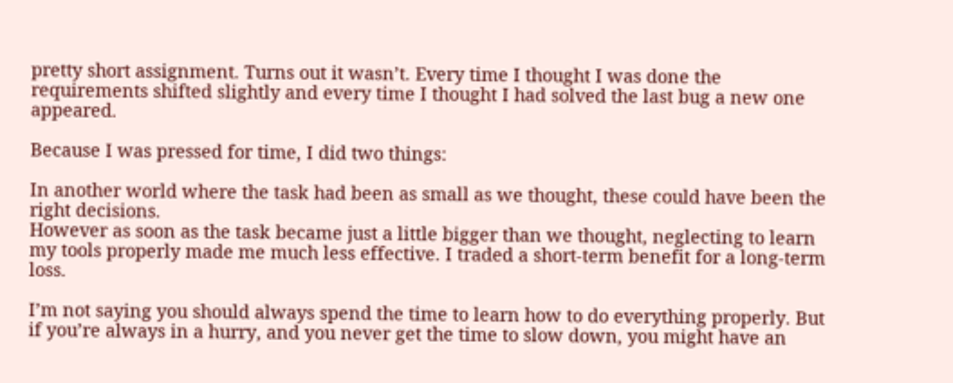pretty short assignment. Turns out it wasn’t. Every time I thought I was done the requirements shifted slightly and every time I thought I had solved the last bug a new one appeared.

Because I was pressed for time, I did two things:

In another world where the task had been as small as we thought, these could have been the right decisions.
However as soon as the task became just a little bigger than we thought, neglecting to learn my tools properly made me much less effective. I traded a short-term benefit for a long-term loss.

I’m not saying you should always spend the time to learn how to do everything properly. But if you’re always in a hurry, and you never get the time to slow down, you might have an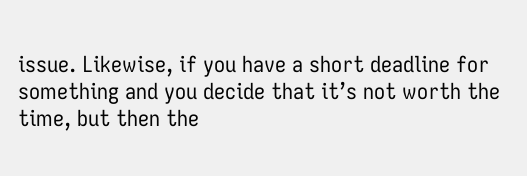issue. Likewise, if you have a short deadline for something and you decide that it’s not worth the time, but then the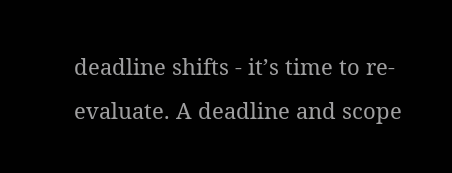deadline shifts - it’s time to re-evaluate. A deadline and scope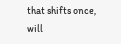that shifts once, will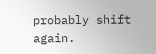probably shift again.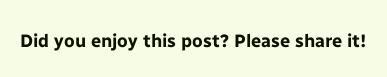Did you enjoy this post? Please share it!